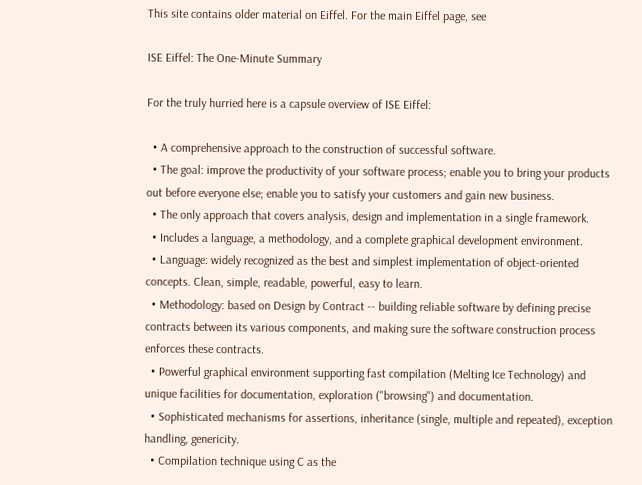This site contains older material on Eiffel. For the main Eiffel page, see

ISE Eiffel: The One-Minute Summary

For the truly hurried here is a capsule overview of ISE Eiffel:

  • A comprehensive approach to the construction of successful software.
  • The goal: improve the productivity of your software process; enable you to bring your products out before everyone else; enable you to satisfy your customers and gain new business.
  • The only approach that covers analysis, design and implementation in a single framework.
  • Includes a language, a methodology, and a complete graphical development environment.
  • Language: widely recognized as the best and simplest implementation of object-oriented concepts. Clean, simple, readable, powerful, easy to learn.
  • Methodology: based on Design by Contract -- building reliable software by defining precise contracts between its various components, and making sure the software construction process enforces these contracts.
  • Powerful graphical environment supporting fast compilation (Melting Ice Technology) and unique facilities for documentation, exploration ("browsing") and documentation.
  • Sophisticated mechanisms for assertions, inheritance (single, multiple and repeated), exception handling, genericity.
  • Compilation technique using C as the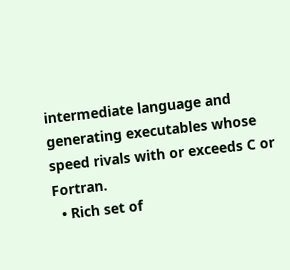intermediate language and generating executables whose speed rivals with or exceeds C or Fortran.
  • Rich set of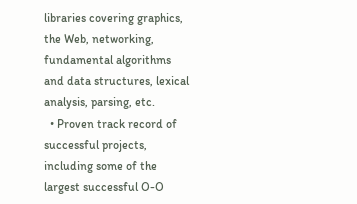libraries covering graphics, the Web, networking, fundamental algorithms and data structures, lexical analysis, parsing, etc.
  • Proven track record of successful projects, including some of the largest successful O-O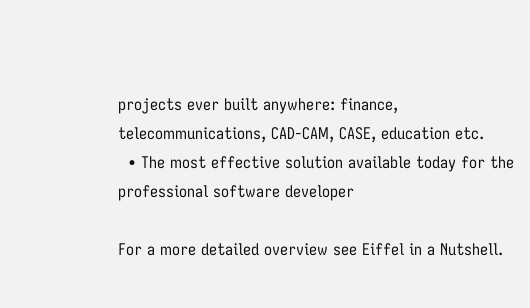projects ever built anywhere: finance, telecommunications, CAD-CAM, CASE, education etc.
  • The most effective solution available today for the professional software developer

For a more detailed overview see Eiffel in a Nutshell.